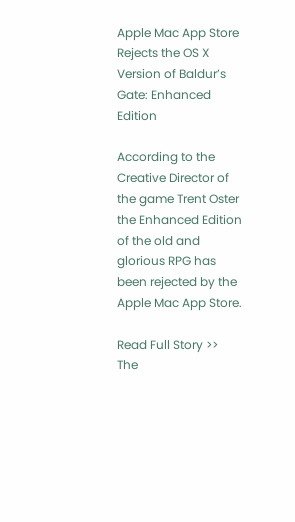Apple Mac App Store Rejects the OS X Version of Baldur’s Gate: Enhanced Edition

According to the Creative Director of the game Trent Oster the Enhanced Edition of the old and glorious RPG has been rejected by the Apple Mac App Store.

Read Full Story >>
The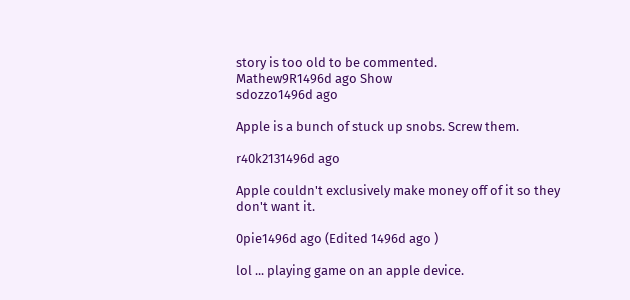story is too old to be commented.
Mathew9R1496d ago Show
sdozzo1496d ago

Apple is a bunch of stuck up snobs. Screw them.

r40k2131496d ago

Apple couldn't exclusively make money off of it so they don't want it.

0pie1496d ago (Edited 1496d ago )

lol ... playing game on an apple device.